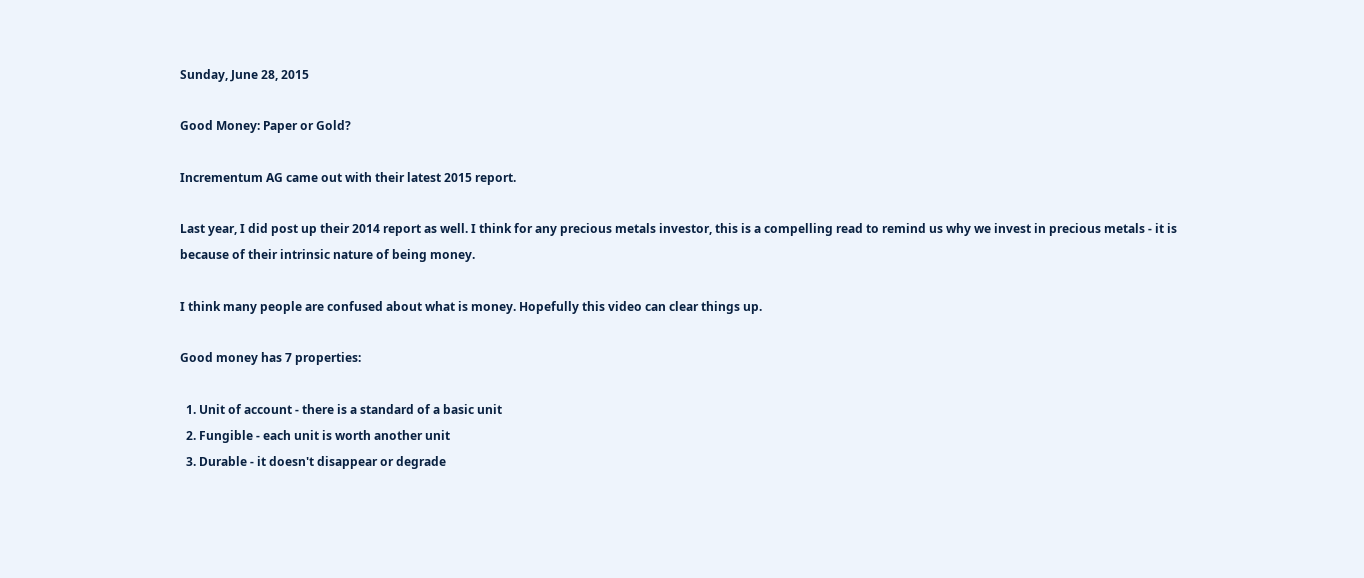Sunday, June 28, 2015

Good Money: Paper or Gold?

Incrementum AG came out with their latest 2015 report.

Last year, I did post up their 2014 report as well. I think for any precious metals investor, this is a compelling read to remind us why we invest in precious metals - it is because of their intrinsic nature of being money.

I think many people are confused about what is money. Hopefully this video can clear things up.

Good money has 7 properties:

  1. Unit of account - there is a standard of a basic unit
  2. Fungible - each unit is worth another unit
  3. Durable - it doesn't disappear or degrade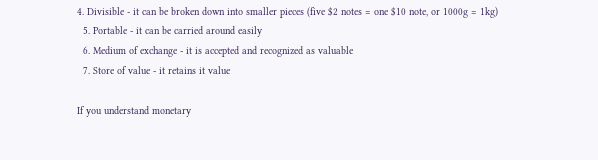4. Divisible - it can be broken down into smaller pieces (five $2 notes = one $10 note, or 1000g = 1kg)
  5. Portable - it can be carried around easily
  6. Medium of exchange - it is accepted and recognized as valuable
  7. Store of value - it retains it value

If you understand monetary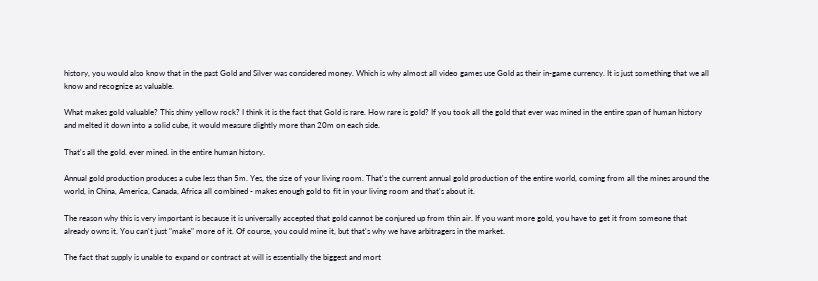history, you would also know that in the past Gold and Silver was considered money. Which is why almost all video games use Gold as their in-game currency. It is just something that we all know and recognize as valuable.

What makes gold valuable? This shiny yellow rock? I think it is the fact that Gold is rare. How rare is gold? If you took all the gold that ever was mined in the entire span of human history and melted it down into a solid cube, it would measure slightly more than 20m on each side.

That's all the gold. ever mined. in the entire human history.

Annual gold production produces a cube less than 5m. Yes, the size of your living room. That's the current annual gold production of the entire world, coming from all the mines around the world, in China, America, Canada, Africa all combined - makes enough gold to fit in your living room and that's about it.

The reason why this is very important is because it is universally accepted that gold cannot be conjured up from thin air. If you want more gold, you have to get it from someone that already owns it. You can't just "make" more of it. Of course, you could mine it, but that's why we have arbitragers in the market.

The fact that supply is unable to expand or contract at will is essentially the biggest and mort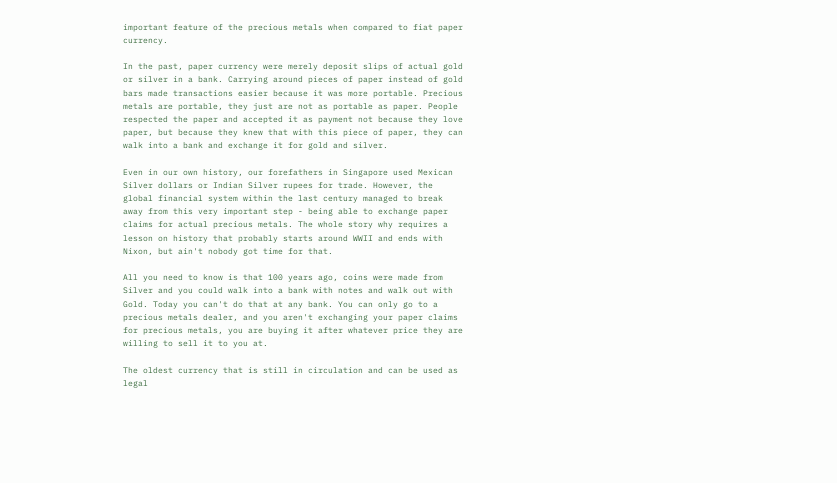important feature of the precious metals when compared to fiat paper currency.

In the past, paper currency were merely deposit slips of actual gold or silver in a bank. Carrying around pieces of paper instead of gold bars made transactions easier because it was more portable. Precious metals are portable, they just are not as portable as paper. People respected the paper and accepted it as payment not because they love paper, but because they knew that with this piece of paper, they can walk into a bank and exchange it for gold and silver.

Even in our own history, our forefathers in Singapore used Mexican Silver dollars or Indian Silver rupees for trade. However, the global financial system within the last century managed to break away from this very important step - being able to exchange paper claims for actual precious metals. The whole story why requires a lesson on history that probably starts around WWII and ends with Nixon, but ain't nobody got time for that.

All you need to know is that 100 years ago, coins were made from Silver and you could walk into a bank with notes and walk out with Gold. Today you can't do that at any bank. You can only go to a precious metals dealer, and you aren't exchanging your paper claims for precious metals, you are buying it after whatever price they are willing to sell it to you at.

The oldest currency that is still in circulation and can be used as legal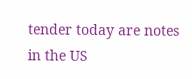tender today are notes in the US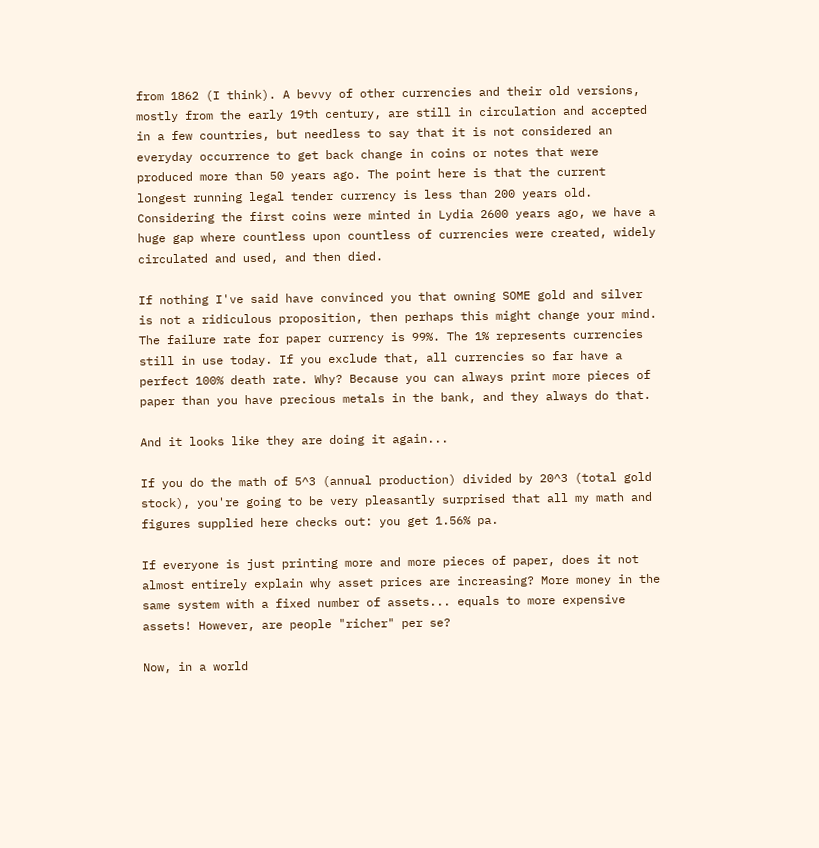from 1862 (I think). A bevvy of other currencies and their old versions, mostly from the early 19th century, are still in circulation and accepted in a few countries, but needless to say that it is not considered an everyday occurrence to get back change in coins or notes that were produced more than 50 years ago. The point here is that the current longest running legal tender currency is less than 200 years old. Considering the first coins were minted in Lydia 2600 years ago, we have a huge gap where countless upon countless of currencies were created, widely circulated and used, and then died.

If nothing I've said have convinced you that owning SOME gold and silver is not a ridiculous proposition, then perhaps this might change your mind. The failure rate for paper currency is 99%. The 1% represents currencies still in use today. If you exclude that, all currencies so far have a perfect 100% death rate. Why? Because you can always print more pieces of paper than you have precious metals in the bank, and they always do that.

And it looks like they are doing it again...

If you do the math of 5^3 (annual production) divided by 20^3 (total gold stock), you're going to be very pleasantly surprised that all my math and figures supplied here checks out: you get 1.56% pa.

If everyone is just printing more and more pieces of paper, does it not almost entirely explain why asset prices are increasing? More money in the same system with a fixed number of assets... equals to more expensive assets! However, are people "richer" per se?

Now, in a world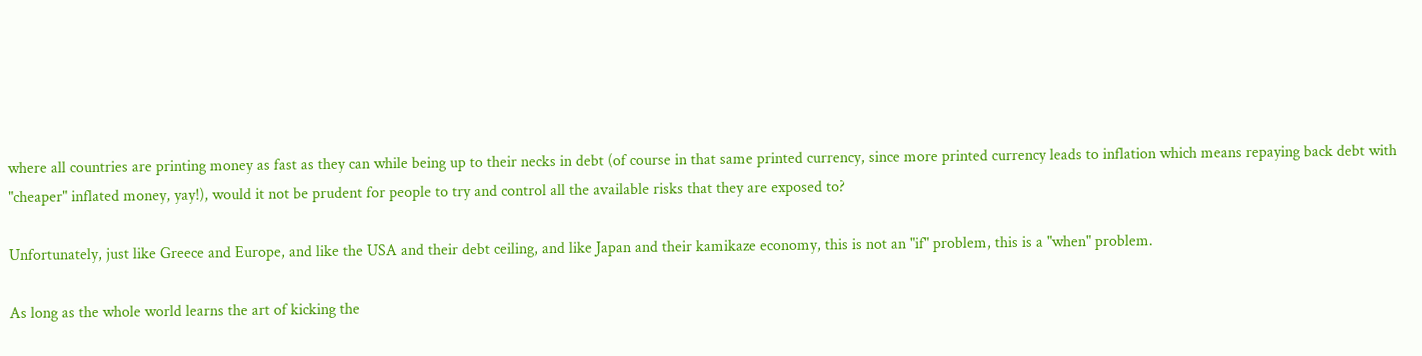where all countries are printing money as fast as they can while being up to their necks in debt (of course in that same printed currency, since more printed currency leads to inflation which means repaying back debt with "cheaper" inflated money, yay!), would it not be prudent for people to try and control all the available risks that they are exposed to?

Unfortunately, just like Greece and Europe, and like the USA and their debt ceiling, and like Japan and their kamikaze economy, this is not an "if" problem, this is a "when" problem.

As long as the whole world learns the art of kicking the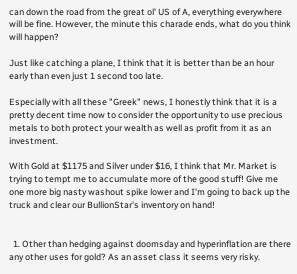can down the road from the great ol' US of A, everything everywhere will be fine. However, the minute this charade ends, what do you think will happen?

Just like catching a plane, I think that it is better than be an hour early than even just 1 second too late.

Especially with all these "Greek" news, I honestly think that it is a pretty decent time now to consider the opportunity to use precious metals to both protect your wealth as well as profit from it as an investment.

With Gold at $1175 and Silver under $16, I think that Mr. Market is trying to tempt me to accumulate more of the good stuff! Give me one more big nasty washout spike lower and I'm going to back up the truck and clear our BullionStar's inventory on hand!


  1. Other than hedging against doomsday and hyperinflation are there any other uses for gold? As an asset class it seems very risky.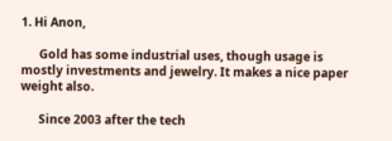1. Hi Anon,

      Gold has some industrial uses, though usage is mostly investments and jewelry. It makes a nice paper weight also.

      Since 2003 after the tech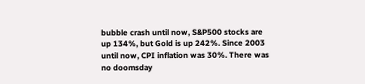bubble crash until now, S&P500 stocks are up 134%, but Gold is up 242%. Since 2003 until now, CPI inflation was 30%. There was no doomsday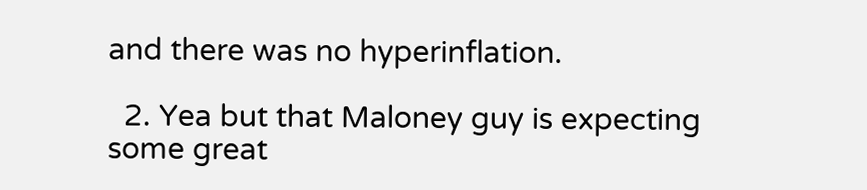and there was no hyperinflation.

  2. Yea but that Maloney guy is expecting some great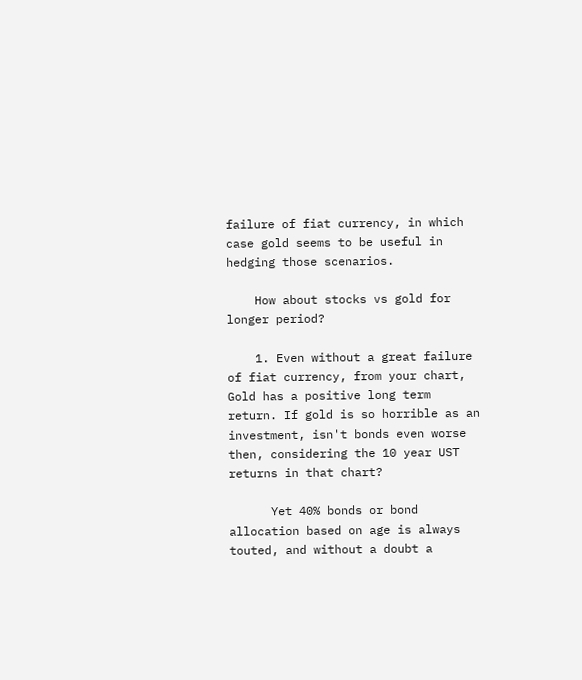failure of fiat currency, in which case gold seems to be useful in hedging those scenarios.

    How about stocks vs gold for longer period?

    1. Even without a great failure of fiat currency, from your chart, Gold has a positive long term return. If gold is so horrible as an investment, isn't bonds even worse then, considering the 10 year UST returns in that chart?

      Yet 40% bonds or bond allocation based on age is always touted, and without a doubt a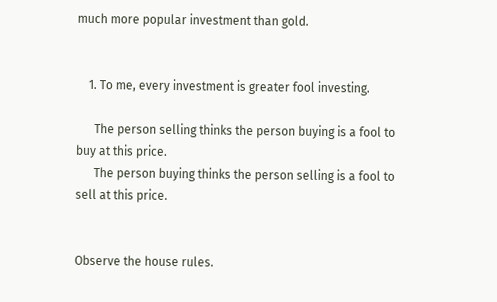much more popular investment than gold.


    1. To me, every investment is greater fool investing.

      The person selling thinks the person buying is a fool to buy at this price.
      The person buying thinks the person selling is a fool to sell at this price.


Observe the house rules.